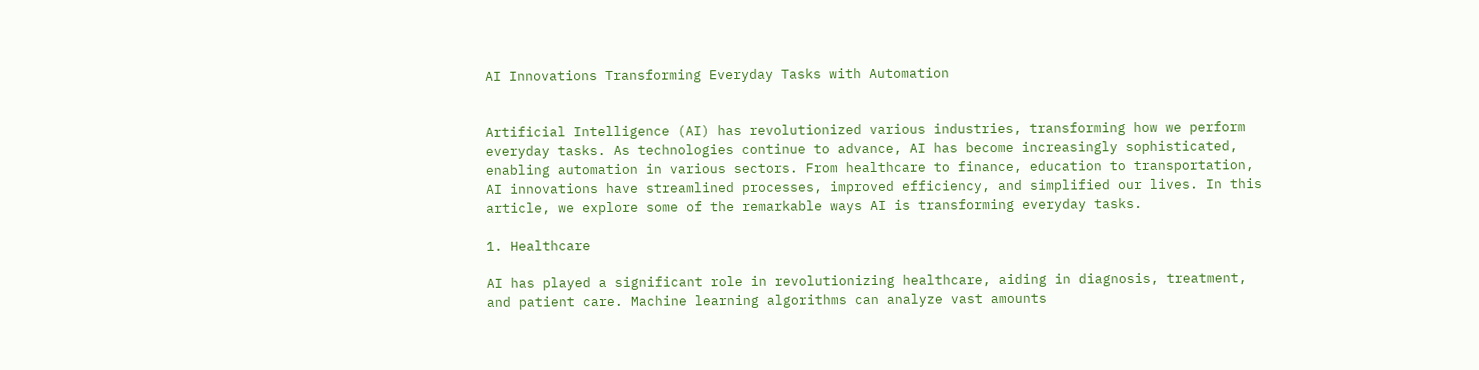AI Innovations Transforming Everyday Tasks with Automation


Artificial Intelligence (AI) has revolutionized various industries, transforming how we perform everyday tasks. As technologies continue to advance, AI has become increasingly sophisticated, enabling automation in various sectors. From healthcare to finance, education to transportation, AI innovations have streamlined processes, improved efficiency, and simplified our lives. In this article, we explore some of the remarkable ways AI is transforming everyday tasks.

1. Healthcare

AI has played a significant role in revolutionizing healthcare, aiding in diagnosis, treatment, and patient care. Machine learning algorithms can analyze vast amounts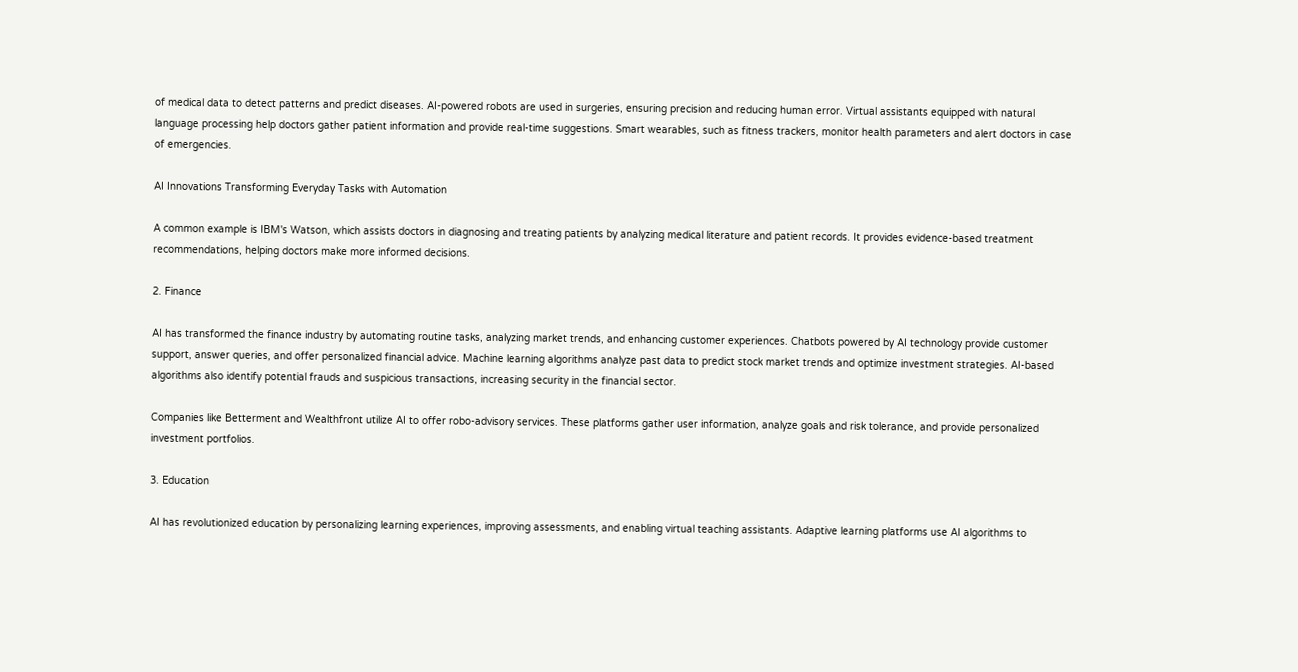of medical data to detect patterns and predict diseases. AI-powered robots are used in surgeries, ensuring precision and reducing human error. Virtual assistants equipped with natural language processing help doctors gather patient information and provide real-time suggestions. Smart wearables, such as fitness trackers, monitor health parameters and alert doctors in case of emergencies.

AI Innovations Transforming Everyday Tasks with Automation

A common example is IBM's Watson, which assists doctors in diagnosing and treating patients by analyzing medical literature and patient records. It provides evidence-based treatment recommendations, helping doctors make more informed decisions.

2. Finance

AI has transformed the finance industry by automating routine tasks, analyzing market trends, and enhancing customer experiences. Chatbots powered by AI technology provide customer support, answer queries, and offer personalized financial advice. Machine learning algorithms analyze past data to predict stock market trends and optimize investment strategies. AI-based algorithms also identify potential frauds and suspicious transactions, increasing security in the financial sector.

Companies like Betterment and Wealthfront utilize AI to offer robo-advisory services. These platforms gather user information, analyze goals and risk tolerance, and provide personalized investment portfolios.

3. Education

AI has revolutionized education by personalizing learning experiences, improving assessments, and enabling virtual teaching assistants. Adaptive learning platforms use AI algorithms to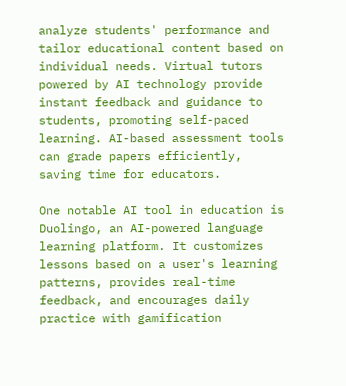analyze students' performance and tailor educational content based on individual needs. Virtual tutors powered by AI technology provide instant feedback and guidance to students, promoting self-paced learning. AI-based assessment tools can grade papers efficiently, saving time for educators.

One notable AI tool in education is Duolingo, an AI-powered language learning platform. It customizes lessons based on a user's learning patterns, provides real-time feedback, and encourages daily practice with gamification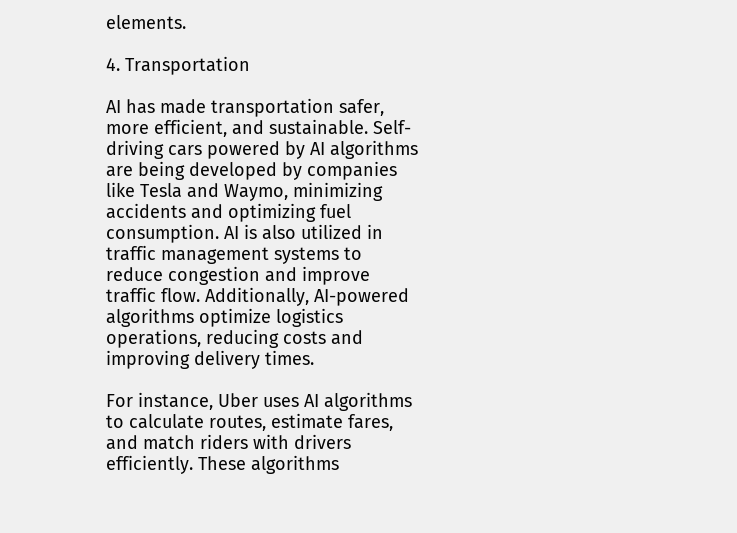elements.

4. Transportation

AI has made transportation safer, more efficient, and sustainable. Self-driving cars powered by AI algorithms are being developed by companies like Tesla and Waymo, minimizing accidents and optimizing fuel consumption. AI is also utilized in traffic management systems to reduce congestion and improve traffic flow. Additionally, AI-powered algorithms optimize logistics operations, reducing costs and improving delivery times.

For instance, Uber uses AI algorithms to calculate routes, estimate fares, and match riders with drivers efficiently. These algorithms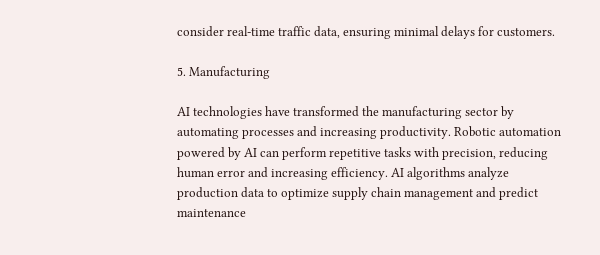consider real-time traffic data, ensuring minimal delays for customers.

5. Manufacturing

AI technologies have transformed the manufacturing sector by automating processes and increasing productivity. Robotic automation powered by AI can perform repetitive tasks with precision, reducing human error and increasing efficiency. AI algorithms analyze production data to optimize supply chain management and predict maintenance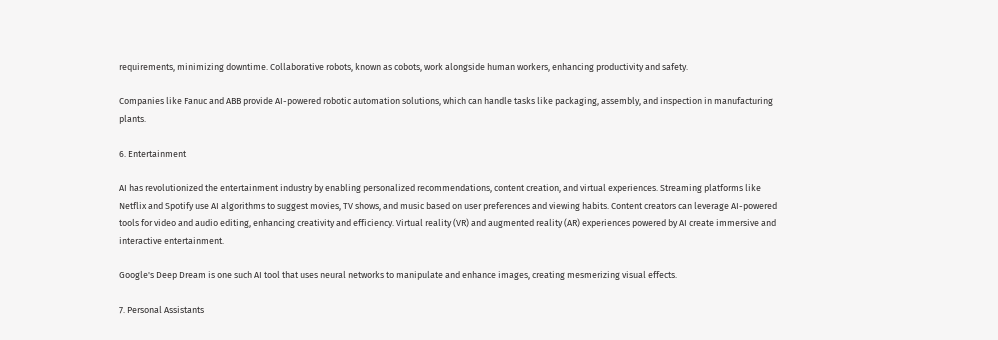requirements, minimizing downtime. Collaborative robots, known as cobots, work alongside human workers, enhancing productivity and safety.

Companies like Fanuc and ABB provide AI-powered robotic automation solutions, which can handle tasks like packaging, assembly, and inspection in manufacturing plants.

6. Entertainment

AI has revolutionized the entertainment industry by enabling personalized recommendations, content creation, and virtual experiences. Streaming platforms like Netflix and Spotify use AI algorithms to suggest movies, TV shows, and music based on user preferences and viewing habits. Content creators can leverage AI-powered tools for video and audio editing, enhancing creativity and efficiency. Virtual reality (VR) and augmented reality (AR) experiences powered by AI create immersive and interactive entertainment.

Google's Deep Dream is one such AI tool that uses neural networks to manipulate and enhance images, creating mesmerizing visual effects.

7. Personal Assistants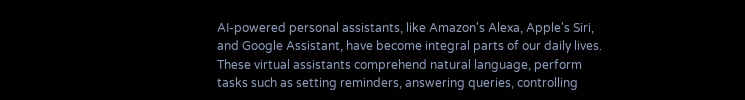AI-powered personal assistants, like Amazon's Alexa, Apple's Siri, and Google Assistant, have become integral parts of our daily lives. These virtual assistants comprehend natural language, perform tasks such as setting reminders, answering queries, controlling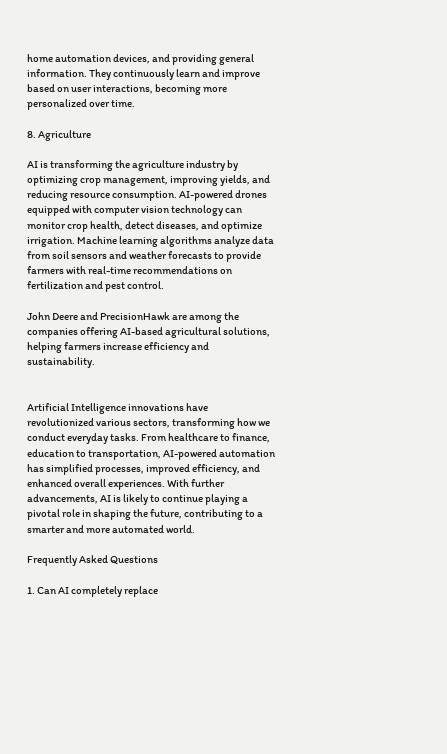home automation devices, and providing general information. They continuously learn and improve based on user interactions, becoming more personalized over time.

8. Agriculture

AI is transforming the agriculture industry by optimizing crop management, improving yields, and reducing resource consumption. AI-powered drones equipped with computer vision technology can monitor crop health, detect diseases, and optimize irrigation. Machine learning algorithms analyze data from soil sensors and weather forecasts to provide farmers with real-time recommendations on fertilization and pest control.

John Deere and PrecisionHawk are among the companies offering AI-based agricultural solutions, helping farmers increase efficiency and sustainability.


Artificial Intelligence innovations have revolutionized various sectors, transforming how we conduct everyday tasks. From healthcare to finance, education to transportation, AI-powered automation has simplified processes, improved efficiency, and enhanced overall experiences. With further advancements, AI is likely to continue playing a pivotal role in shaping the future, contributing to a smarter and more automated world.

Frequently Asked Questions

1. Can AI completely replace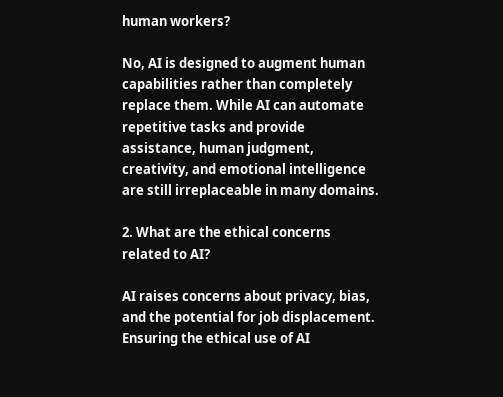human workers?

No, AI is designed to augment human capabilities rather than completely replace them. While AI can automate repetitive tasks and provide assistance, human judgment, creativity, and emotional intelligence are still irreplaceable in many domains.

2. What are the ethical concerns related to AI?

AI raises concerns about privacy, bias, and the potential for job displacement. Ensuring the ethical use of AI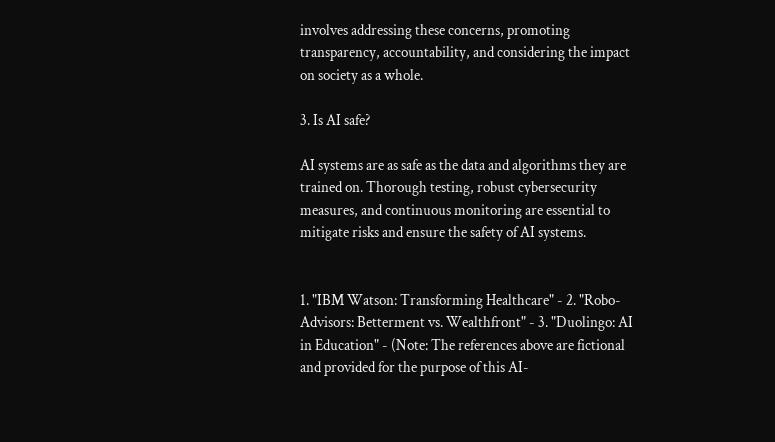involves addressing these concerns, promoting transparency, accountability, and considering the impact on society as a whole.

3. Is AI safe?

AI systems are as safe as the data and algorithms they are trained on. Thorough testing, robust cybersecurity measures, and continuous monitoring are essential to mitigate risks and ensure the safety of AI systems.


1. "IBM Watson: Transforming Healthcare" - 2. "Robo-Advisors: Betterment vs. Wealthfront" - 3. "Duolingo: AI in Education" - (Note: The references above are fictional and provided for the purpose of this AI-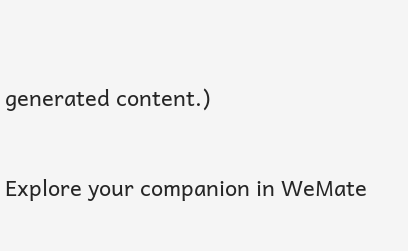generated content.)

Explore your companion in WeMate